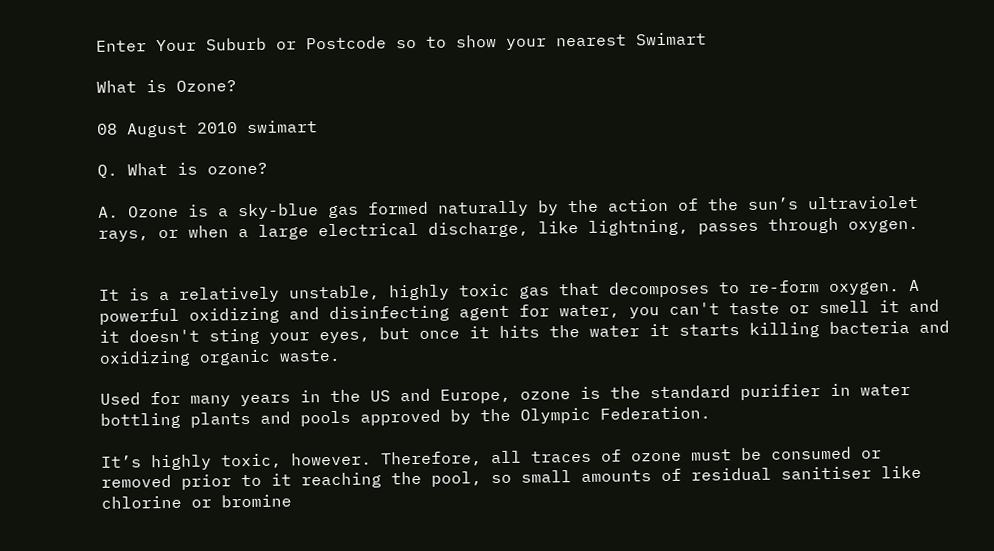Enter Your Suburb or Postcode so to show your nearest Swimart

What is Ozone?

08 August 2010 swimart

Q. What is ozone?

A. Ozone is a sky-blue gas formed naturally by the action of the sun’s ultraviolet rays, or when a large electrical discharge, like lightning, passes through oxygen.


It is a relatively unstable, highly toxic gas that decomposes to re-form oxygen. A powerful oxidizing and disinfecting agent for water, you can't taste or smell it and it doesn't sting your eyes, but once it hits the water it starts killing bacteria and oxidizing organic waste.

Used for many years in the US and Europe, ozone is the standard purifier in water bottling plants and pools approved by the Olympic Federation.

It’s highly toxic, however. Therefore, all traces of ozone must be consumed or removed prior to it reaching the pool, so small amounts of residual sanitiser like chlorine or bromine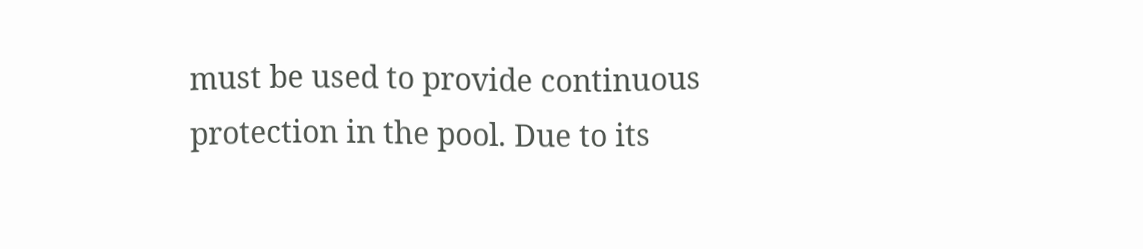must be used to provide continuous protection in the pool. Due to its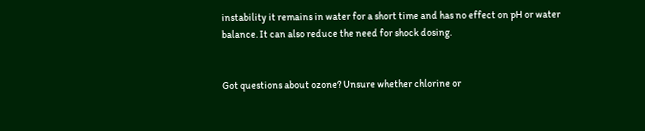instability it remains in water for a short time and has no effect on pH or water balance. It can also reduce the need for shock dosing.


Got questions about ozone? Unsure whether chlorine or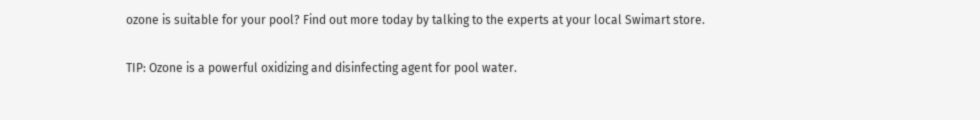ozone is suitable for your pool? Find out more today by talking to the experts at your local Swimart store.

TIP: Ozone is a powerful oxidizing and disinfecting agent for pool water.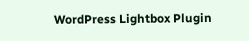WordPress Lightbox Plugin